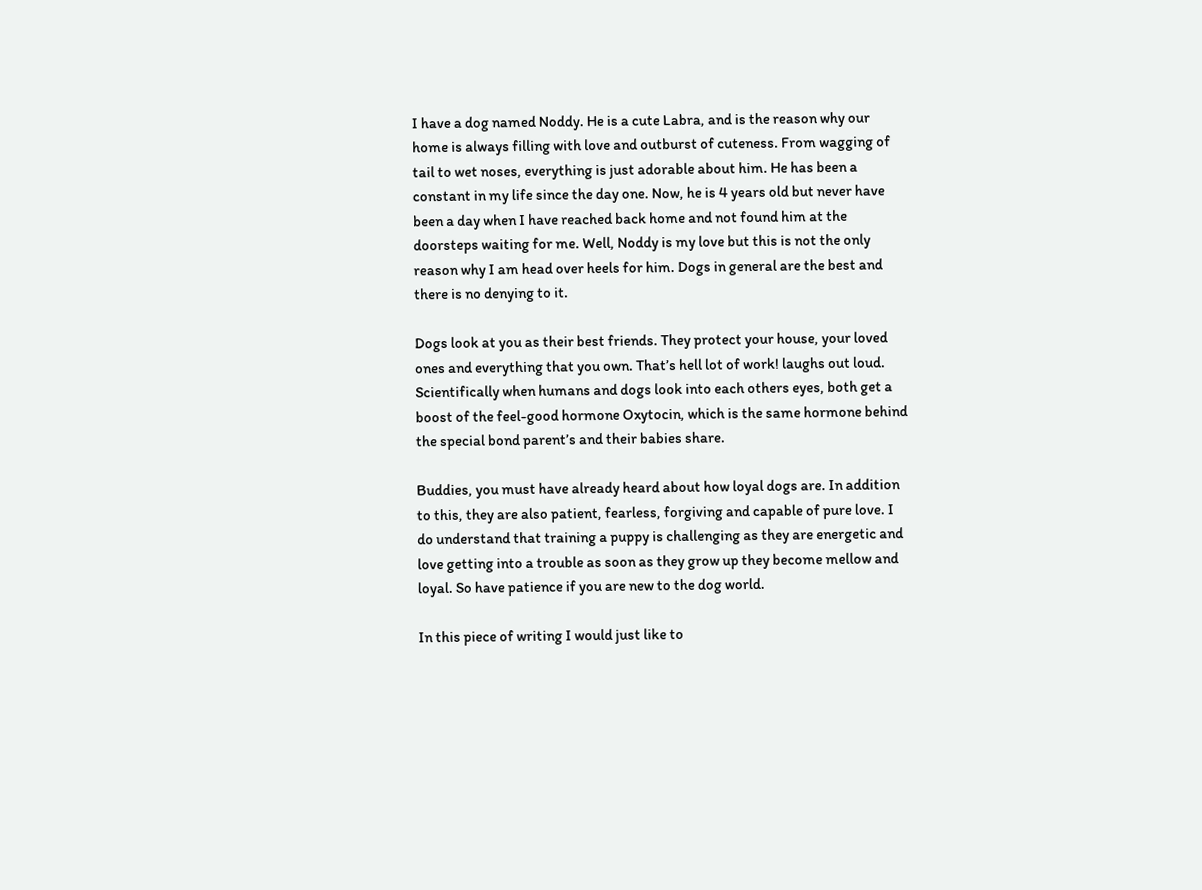I have a dog named Noddy. He is a cute Labra, and is the reason why our home is always filling with love and outburst of cuteness. From wagging of tail to wet noses, everything is just adorable about him. He has been a constant in my life since the day one. Now, he is 4 years old but never have been a day when I have reached back home and not found him at the doorsteps waiting for me. Well, Noddy is my love but this is not the only reason why I am head over heels for him. Dogs in general are the best and there is no denying to it.

Dogs look at you as their best friends. They protect your house, your loved ones and everything that you own. That’s hell lot of work! laughs out loud. Scientifically when humans and dogs look into each others eyes, both get a boost of the feel-good hormone Oxytocin, which is the same hormone behind the special bond parent’s and their babies share.

Buddies, you must have already heard about how loyal dogs are. In addition to this, they are also patient, fearless, forgiving and capable of pure love. I do understand that training a puppy is challenging as they are energetic and love getting into a trouble as soon as they grow up they become mellow and loyal. So have patience if you are new to the dog world.

In this piece of writing I would just like to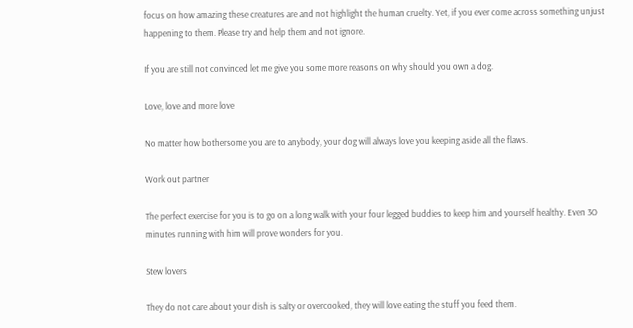focus on how amazing these creatures are and not highlight the human cruelty. Yet, if you ever come across something unjust happening to them. Please try and help them and not ignore.

If you are still not convinced let me give you some more reasons on why should you own a dog.

Love, love and more love

No matter how bothersome you are to anybody, your dog will always love you keeping aside all the flaws.

Work out partner

The perfect exercise for you is to go on a long walk with your four legged buddies to keep him and yourself healthy. Even 3O minutes running with him will prove wonders for you.

Stew lovers

They do not care about your dish is salty or overcooked, they will love eating the stuff you feed them.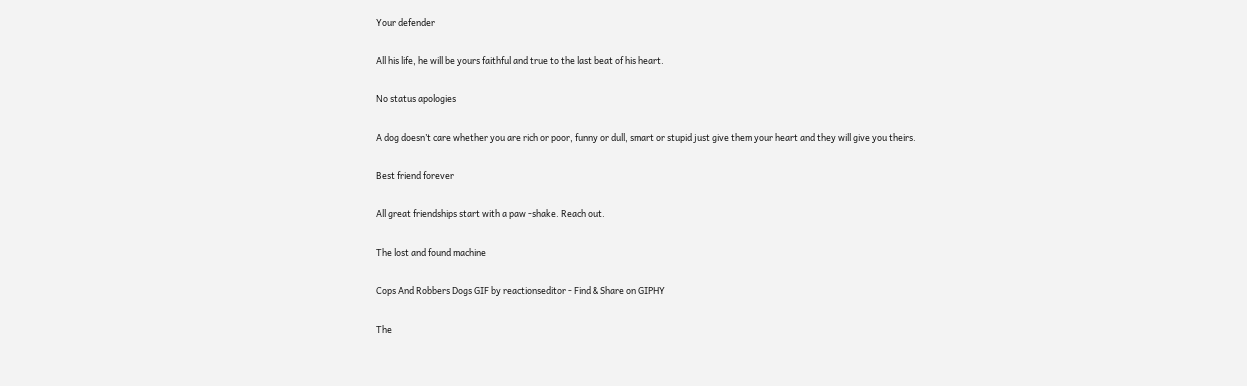Your defender

All his life, he will be yours faithful and true to the last beat of his heart.

No status apologies

A dog doesn’t care whether you are rich or poor, funny or dull, smart or stupid just give them your heart and they will give you theirs.

Best friend forever

All great friendships start with a paw -shake. Reach out.

The lost and found machine

Cops And Robbers Dogs GIF by reactionseditor - Find & Share on GIPHY

The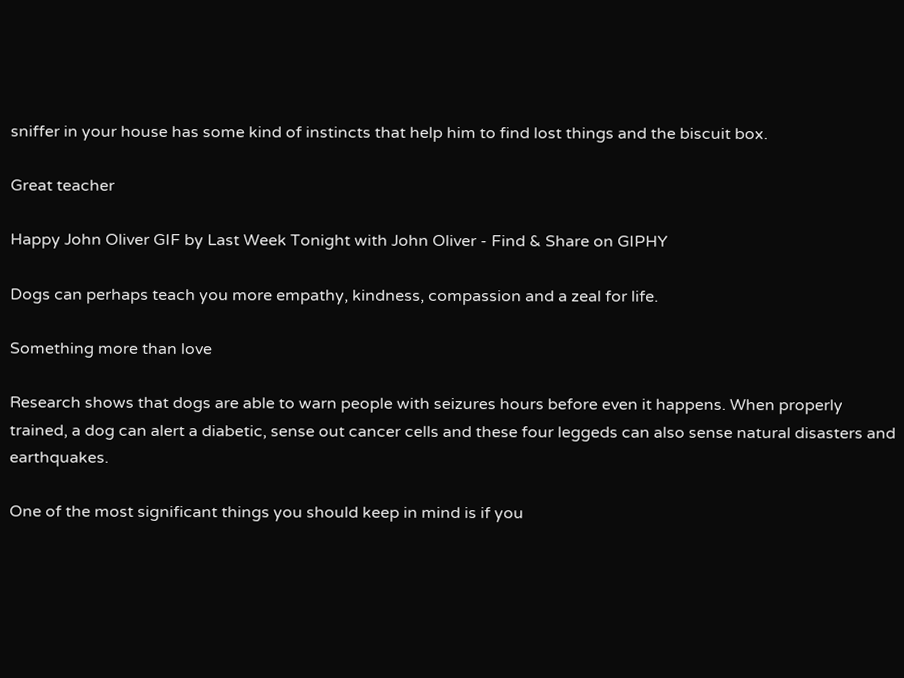sniffer in your house has some kind of instincts that help him to find lost things and the biscuit box.

Great teacher

Happy John Oliver GIF by Last Week Tonight with John Oliver - Find & Share on GIPHY

Dogs can perhaps teach you more empathy, kindness, compassion and a zeal for life.

Something more than love

Research shows that dogs are able to warn people with seizures hours before even it happens. When properly trained, a dog can alert a diabetic, sense out cancer cells and these four leggeds can also sense natural disasters and earthquakes.

One of the most significant things you should keep in mind is if you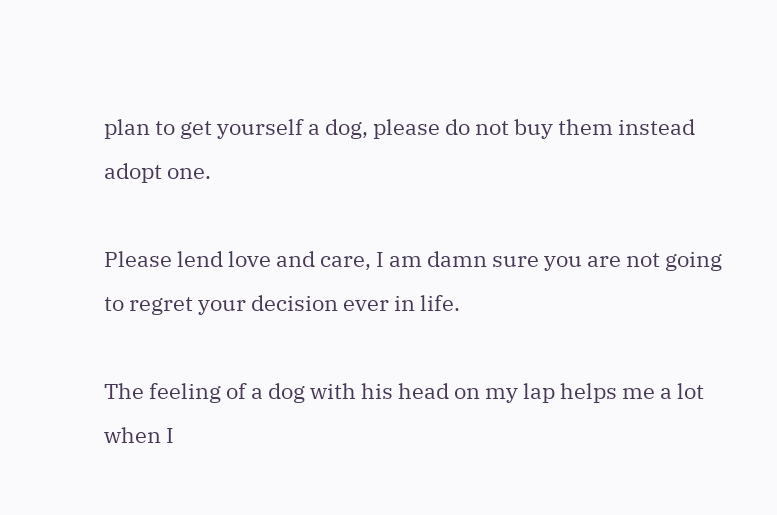plan to get yourself a dog, please do not buy them instead adopt one.

Please lend love and care, I am damn sure you are not going to regret your decision ever in life.

The feeling of a dog with his head on my lap helps me a lot when I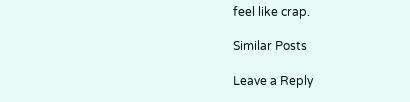feel like crap.

Similar Posts

Leave a Reply